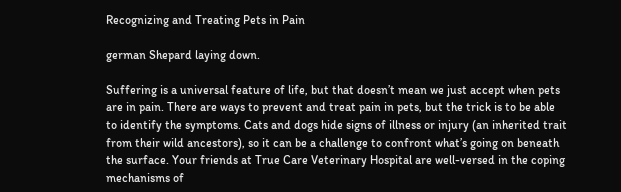Recognizing and Treating Pets in Pain

german Shepard laying down.

Suffering is a universal feature of life, but that doesn’t mean we just accept when pets are in pain. There are ways to prevent and treat pain in pets, but the trick is to be able to identify the symptoms. Cats and dogs hide signs of illness or injury (an inherited trait from their wild ancestors), so it can be a challenge to confront what’s going on beneath the surface. Your friends at True Care Veterinary Hospital are well-versed in the coping mechanisms of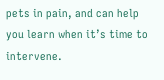pets in pain, and can help you learn when it’s time to intervene.